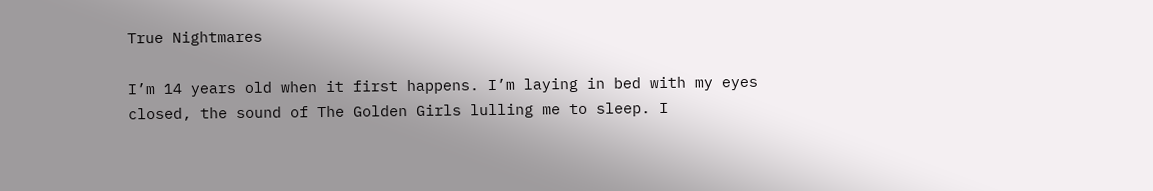True Nightmares

I’m 14 years old when it first happens. I’m laying in bed with my eyes closed, the sound of The Golden Girls lulling me to sleep. I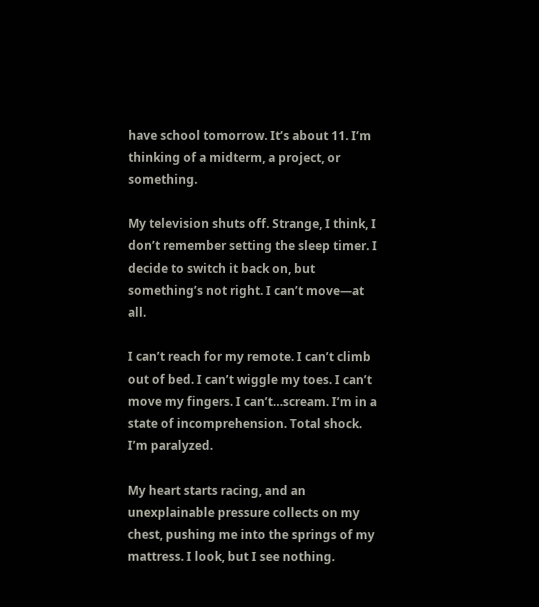have school tomorrow. It’s about 11. I’m thinking of a midterm, a project, or something.

My television shuts off. Strange, I think, I don’t remember setting the sleep timer. I decide to switch it back on, but something’s not right. I can’t move—at all.

I can’t reach for my remote. I can’t climb out of bed. I can’t wiggle my toes. I can’t move my fingers. I can’t…scream. I’m in a state of incomprehension. Total shock. I’m paralyzed.

My heart starts racing, and an unexplainable pressure collects on my chest, pushing me into the springs of my mattress. I look, but I see nothing.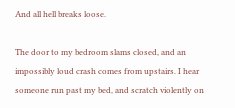And all hell breaks loose.

The door to my bedroom slams closed, and an impossibly loud crash comes from upstairs. I hear someone run past my bed, and scratch violently on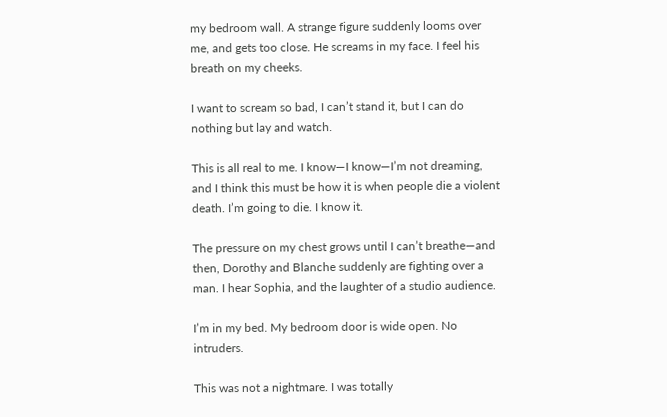my bedroom wall. A strange figure suddenly looms over me, and gets too close. He screams in my face. I feel his breath on my cheeks.

I want to scream so bad, I can’t stand it, but I can do nothing but lay and watch.

This is all real to me. I know—I know—I’m not dreaming, and I think this must be how it is when people die a violent death. I’m going to die. I know it.

The pressure on my chest grows until I can’t breathe—and then, Dorothy and Blanche suddenly are fighting over a man. I hear Sophia, and the laughter of a studio audience.

I’m in my bed. My bedroom door is wide open. No intruders.

This was not a nightmare. I was totally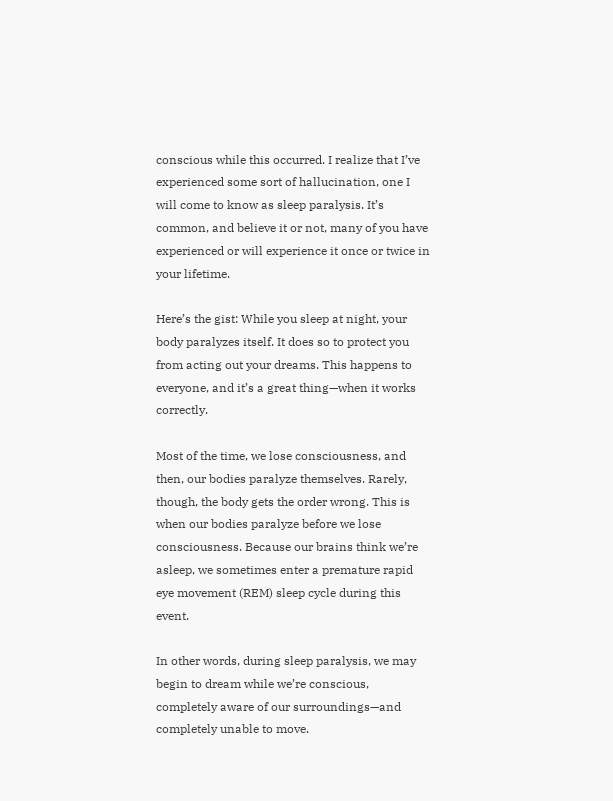conscious while this occurred. I realize that I’ve experienced some sort of hallucination, one I will come to know as sleep paralysis. It’s common, and believe it or not, many of you have experienced or will experience it once or twice in your lifetime.

Here’s the gist: While you sleep at night, your body paralyzes itself. It does so to protect you from acting out your dreams. This happens to everyone, and it’s a great thing—when it works correctly.

Most of the time, we lose consciousness, and then, our bodies paralyze themselves. Rarely, though, the body gets the order wrong. This is when our bodies paralyze before we lose consciousness. Because our brains think we’re asleep, we sometimes enter a premature rapid eye movement (REM) sleep cycle during this event.

In other words, during sleep paralysis, we may begin to dream while we’re conscious, completely aware of our surroundings—and completely unable to move.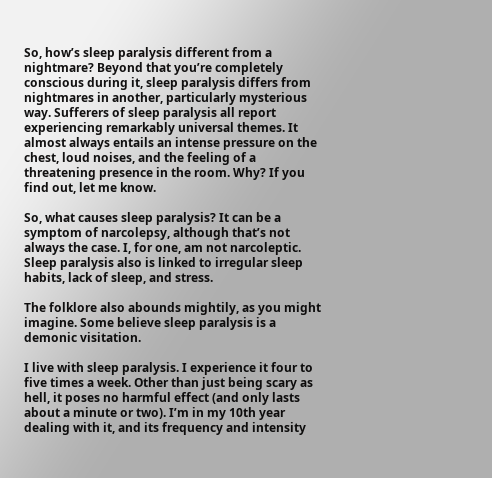So, how’s sleep paralysis different from a nightmare? Beyond that you’re completely conscious during it, sleep paralysis differs from nightmares in another, particularly mysterious way. Sufferers of sleep paralysis all report experiencing remarkably universal themes. It almost always entails an intense pressure on the chest, loud noises, and the feeling of a threatening presence in the room. Why? If you find out, let me know.

So, what causes sleep paralysis? It can be a symptom of narcolepsy, although that’s not always the case. I, for one, am not narcoleptic. Sleep paralysis also is linked to irregular sleep habits, lack of sleep, and stress.

The folklore also abounds mightily, as you might imagine. Some believe sleep paralysis is a demonic visitation.

I live with sleep paralysis. I experience it four to five times a week. Other than just being scary as hell, it poses no harmful effect (and only lasts about a minute or two). I’m in my 10th year dealing with it, and its frequency and intensity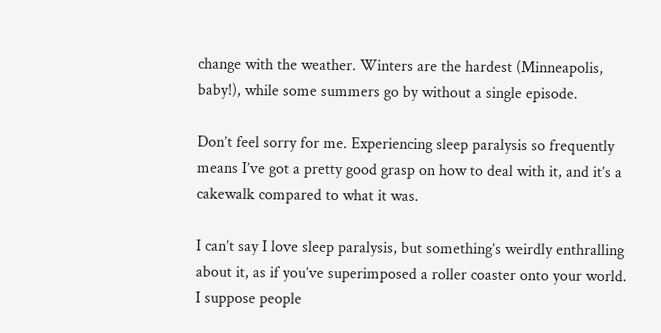change with the weather. Winters are the hardest (Minneapolis, baby!), while some summers go by without a single episode.

Don’t feel sorry for me. Experiencing sleep paralysis so frequently means I’ve got a pretty good grasp on how to deal with it, and it’s a cakewalk compared to what it was.

I can’t say I love sleep paralysis, but something’s weirdly enthralling about it, as if you’ve superimposed a roller coaster onto your world. I suppose people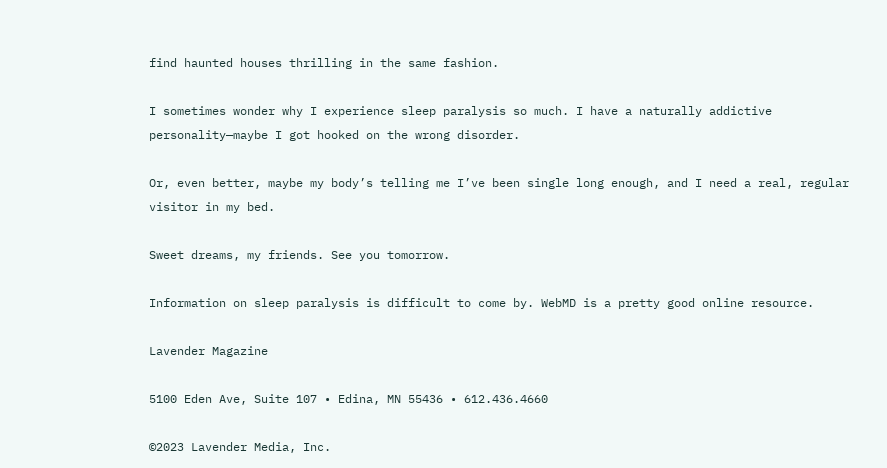find haunted houses thrilling in the same fashion.

I sometimes wonder why I experience sleep paralysis so much. I have a naturally addictive personality—maybe I got hooked on the wrong disorder.

Or, even better, maybe my body’s telling me I’ve been single long enough, and I need a real, regular visitor in my bed.

Sweet dreams, my friends. See you tomorrow.

Information on sleep paralysis is difficult to come by. WebMD is a pretty good online resource.

Lavender Magazine

5100 Eden Ave, Suite 107 • Edina, MN 55436 • 612.436.4660

©2023 Lavender Media, Inc.